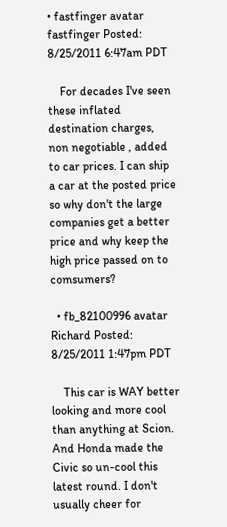• fastfinger avatar fastfinger Posted: 8/25/2011 6:47am PDT

    For decades I've seen these inflated destination charges, non negotiable , added to car prices. I can ship a car at the posted price so why don't the large companies get a better price and why keep the high price passed on to comsumers?

  • fb_82100996 avatar Richard Posted: 8/25/2011 1:47pm PDT

    This car is WAY better looking and more cool than anything at Scion. And Honda made the Civic so un-cool this latest round. I don't usually cheer for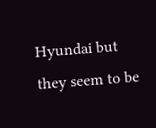Hyundai but they seem to be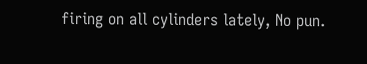firing on all cylinders lately, No pun.